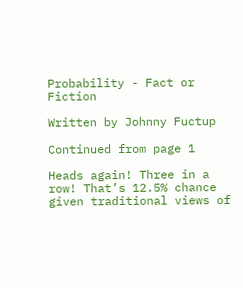Probability - Fact or Fiction

Written by Johnny Fuctup

Continued from page 1

Heads again! Three in a row! That’s 12.5% chance given traditional views of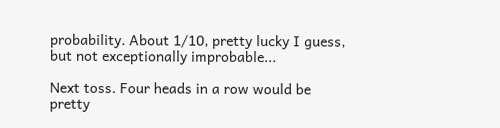probability. About 1/10, pretty lucky I guess, but not exceptionally improbable...

Next toss. Four heads in a row would be pretty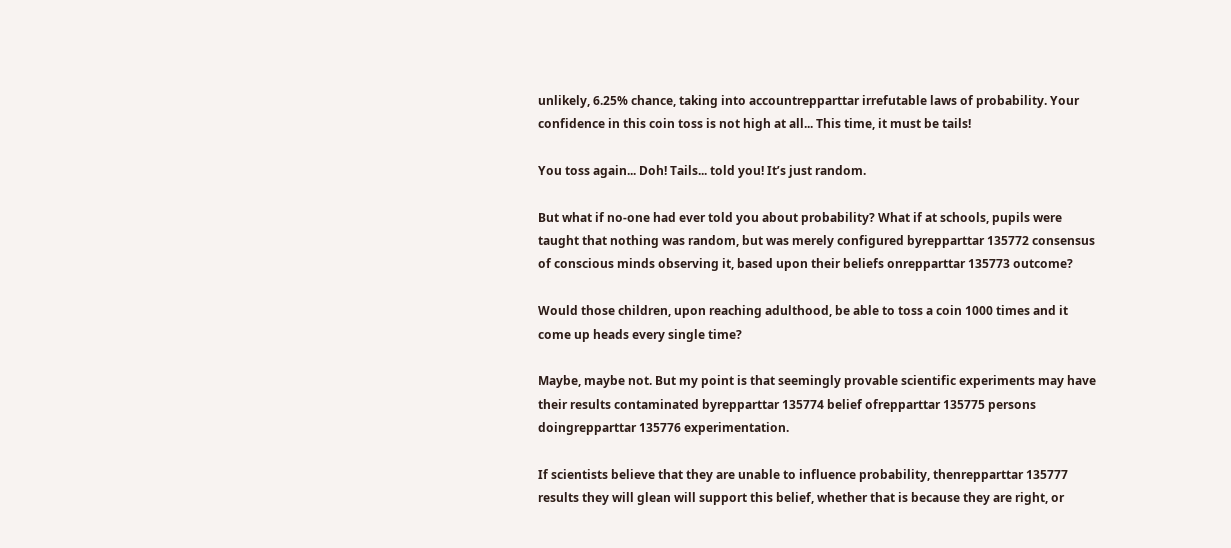unlikely, 6.25% chance, taking into accountrepparttar irrefutable laws of probability. Your confidence in this coin toss is not high at all... This time, it must be tails!

You toss again... Doh! Tails... told you! It’s just random.

But what if no-one had ever told you about probability? What if at schools, pupils were taught that nothing was random, but was merely configured byrepparttar 135772 consensus of conscious minds observing it, based upon their beliefs onrepparttar 135773 outcome?

Would those children, upon reaching adulthood, be able to toss a coin 1000 times and it come up heads every single time?

Maybe, maybe not. But my point is that seemingly provable scientific experiments may have their results contaminated byrepparttar 135774 belief ofrepparttar 135775 persons doingrepparttar 135776 experimentation.

If scientists believe that they are unable to influence probability, thenrepparttar 135777 results they will glean will support this belief, whether that is because they are right, or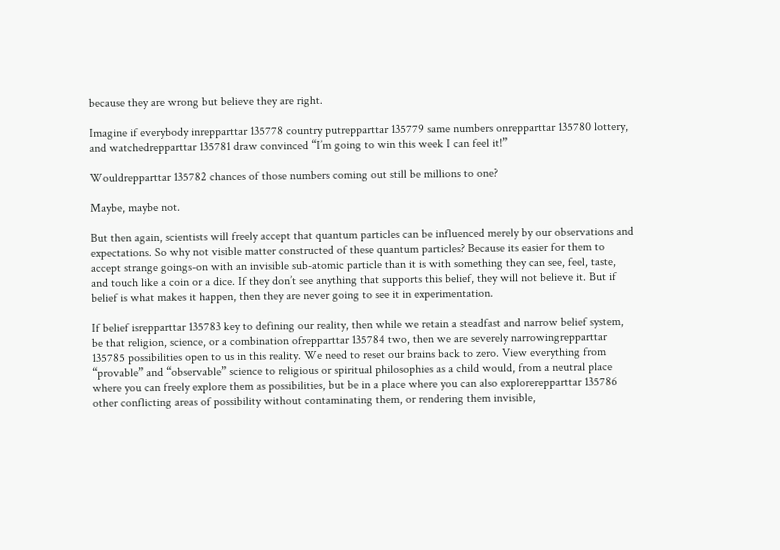because they are wrong but believe they are right.

Imagine if everybody inrepparttar 135778 country putrepparttar 135779 same numbers onrepparttar 135780 lottery, and watchedrepparttar 135781 draw convinced “I’m going to win this week I can feel it!”

Wouldrepparttar 135782 chances of those numbers coming out still be millions to one?

Maybe, maybe not.

But then again, scientists will freely accept that quantum particles can be influenced merely by our observations and expectations. So why not visible matter constructed of these quantum particles? Because its easier for them to accept strange goings-on with an invisible sub-atomic particle than it is with something they can see, feel, taste, and touch like a coin or a dice. If they don’t see anything that supports this belief, they will not believe it. But if belief is what makes it happen, then they are never going to see it in experimentation.

If belief isrepparttar 135783 key to defining our reality, then while we retain a steadfast and narrow belief system, be that religion, science, or a combination ofrepparttar 135784 two, then we are severely narrowingrepparttar 135785 possibilities open to us in this reality. We need to reset our brains back to zero. View everything from “provable” and “observable” science to religious or spiritual philosophies as a child would, from a neutral place where you can freely explore them as possibilities, but be in a place where you can also explorerepparttar 135786 other conflicting areas of possibility without contaminating them, or rendering them invisible,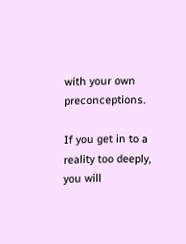with your own preconceptions.

If you get in to a reality too deeply, you will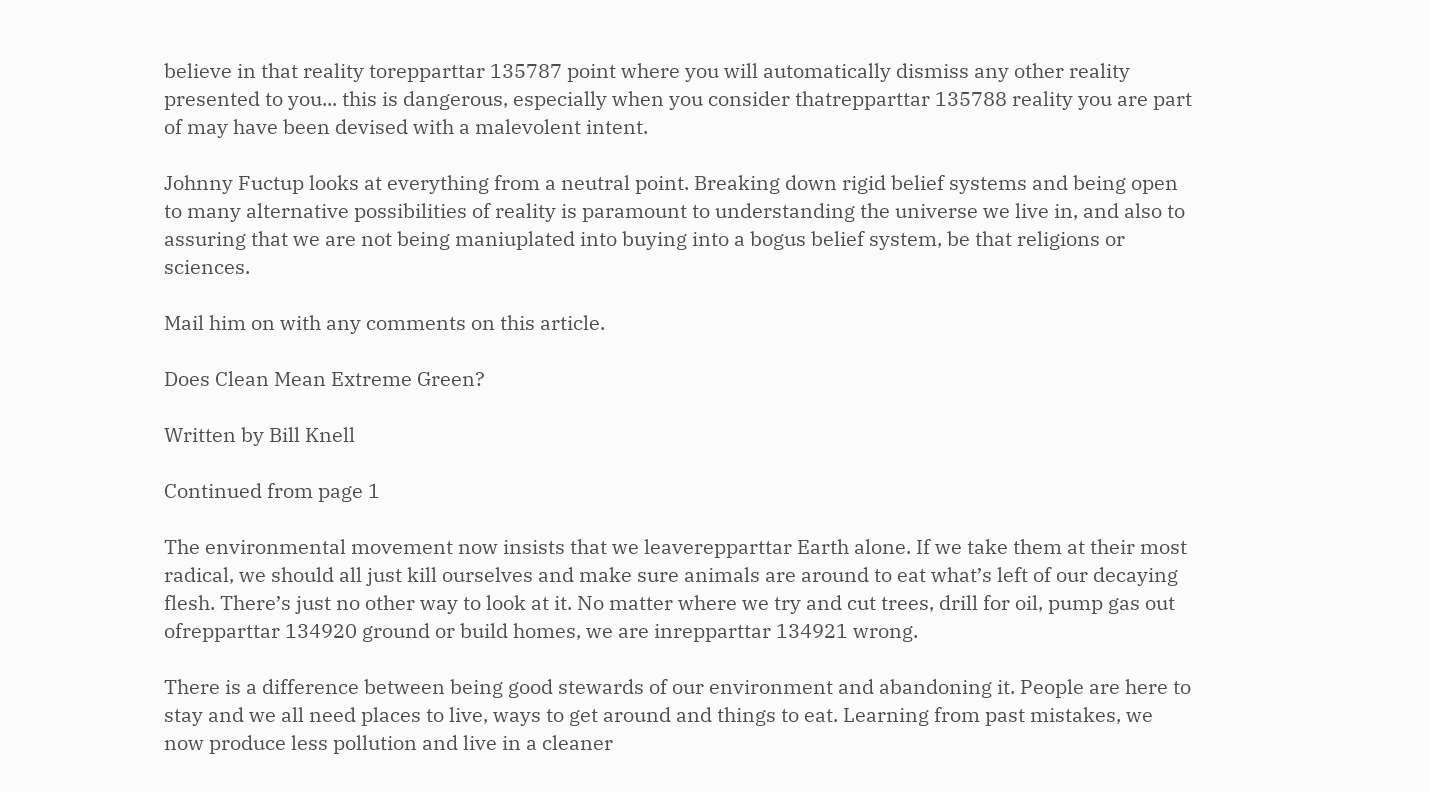believe in that reality torepparttar 135787 point where you will automatically dismiss any other reality presented to you... this is dangerous, especially when you consider thatrepparttar 135788 reality you are part of may have been devised with a malevolent intent.

Johnny Fuctup looks at everything from a neutral point. Breaking down rigid belief systems and being open to many alternative possibilities of reality is paramount to understanding the universe we live in, and also to assuring that we are not being maniuplated into buying into a bogus belief system, be that religions or sciences.

Mail him on with any comments on this article.

Does Clean Mean Extreme Green?

Written by Bill Knell

Continued from page 1

The environmental movement now insists that we leaverepparttar Earth alone. If we take them at their most radical, we should all just kill ourselves and make sure animals are around to eat what’s left of our decaying flesh. There’s just no other way to look at it. No matter where we try and cut trees, drill for oil, pump gas out ofrepparttar 134920 ground or build homes, we are inrepparttar 134921 wrong.

There is a difference between being good stewards of our environment and abandoning it. People are here to stay and we all need places to live, ways to get around and things to eat. Learning from past mistakes, we now produce less pollution and live in a cleaner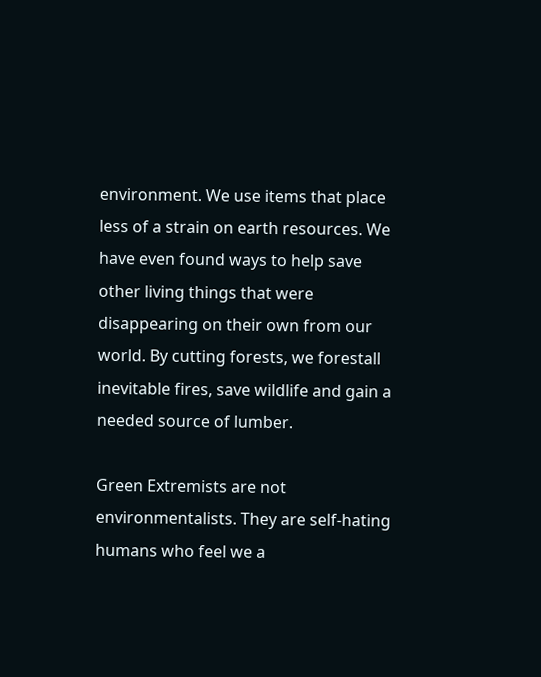environment. We use items that place less of a strain on earth resources. We have even found ways to help save other living things that were disappearing on their own from our world. By cutting forests, we forestall inevitable fires, save wildlife and gain a needed source of lumber.

Green Extremists are not environmentalists. They are self-hating humans who feel we a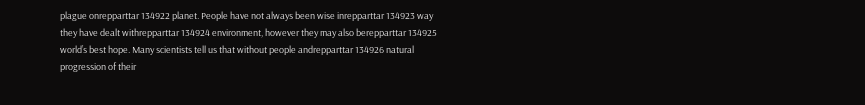plague onrepparttar 134922 planet. People have not always been wise inrepparttar 134923 way they have dealt withrepparttar 134924 environment, however they may also berepparttar 134925 world’s best hope. Many scientists tell us that without people andrepparttar 134926 natural progression of their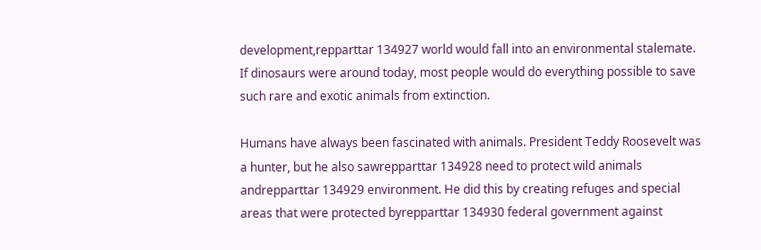development,repparttar 134927 world would fall into an environmental stalemate. If dinosaurs were around today, most people would do everything possible to save such rare and exotic animals from extinction.

Humans have always been fascinated with animals. President Teddy Roosevelt was a hunter, but he also sawrepparttar 134928 need to protect wild animals andrepparttar 134929 environment. He did this by creating refuges and special areas that were protected byrepparttar 134930 federal government against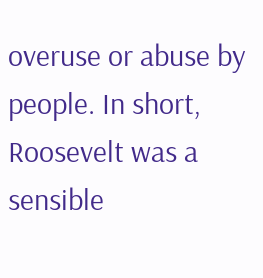overuse or abuse by people. In short, Roosevelt was a sensible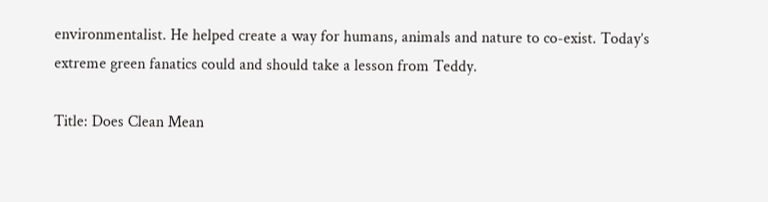environmentalist. He helped create a way for humans, animals and nature to co-exist. Today’s extreme green fanatics could and should take a lesson from Teddy.

Title: Does Clean Mean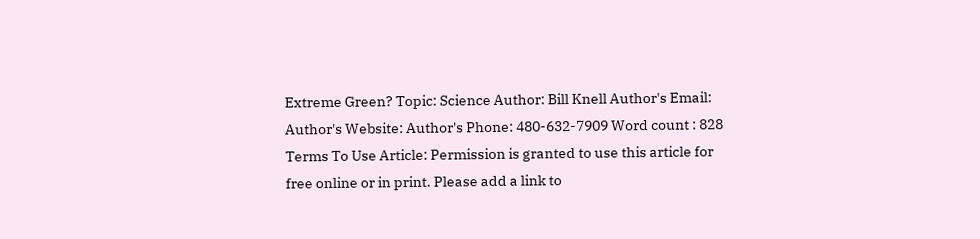Extreme Green? Topic: Science Author: Bill Knell Author's Email: Author's Website: Author's Phone: 480-632-7909 Word count : 828 Terms To Use Article: Permission is granted to use this article for free online or in print. Please add a link to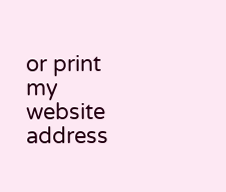or print my website address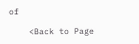of

    <Back to Page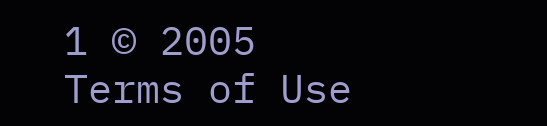1 © 2005
Terms of Use